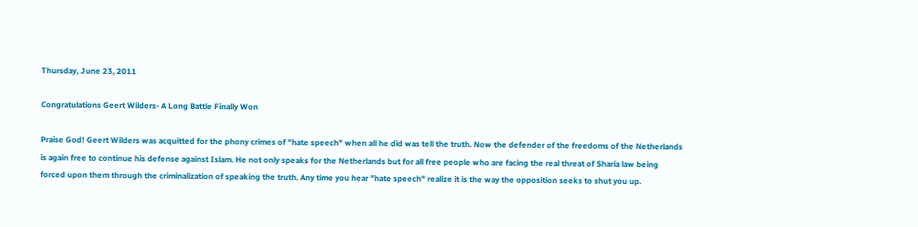Thursday, June 23, 2011

Congratulations Geert Wilders- A Long Battle Finally Won

Praise God! Geert Wilders was acquitted for the phony crimes of "hate speech" when all he did was tell the truth. Now the defender of the freedoms of the Netherlands is again free to continue his defense against Islam. He not only speaks for the Netherlands but for all free people who are facing the real threat of Sharia law being forced upon them through the criminalization of speaking the truth. Any time you hear "hate speech" realize it is the way the opposition seeks to shut you up.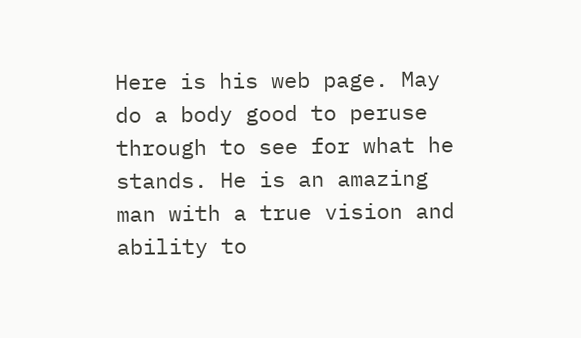Here is his web page. May do a body good to peruse through to see for what he stands. He is an amazing man with a true vision and ability to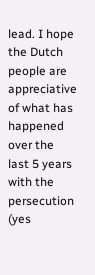lead. I hope the Dutch people are appreciative of what has happened over the last 5 years with the persecution (yes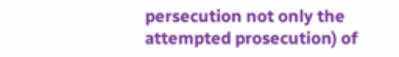persecution not only the attempted prosecution) of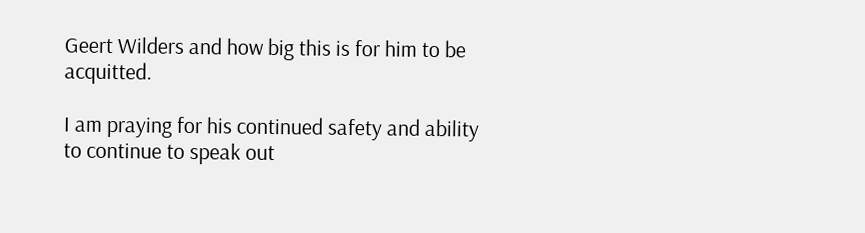Geert Wilders and how big this is for him to be acquitted.

I am praying for his continued safety and ability to continue to speak out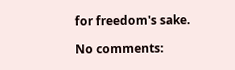for freedom's sake.

No comments: